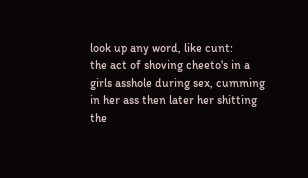look up any word, like cunt:
the act of shoving cheeto's in a girls asshole during sex, cumming in her ass then later her shitting the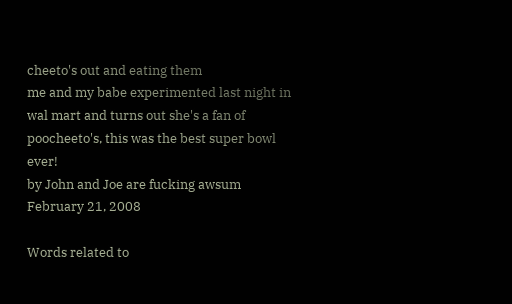cheeto's out and eating them
me and my babe experimented last night in wal mart and turns out she's a fan of poocheeto's, this was the best super bowl ever!
by John and Joe are fucking awsum February 21, 2008

Words related to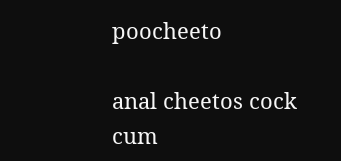poocheeto

anal cheetos cock cum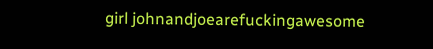girl johnandjoearefuckingawesome